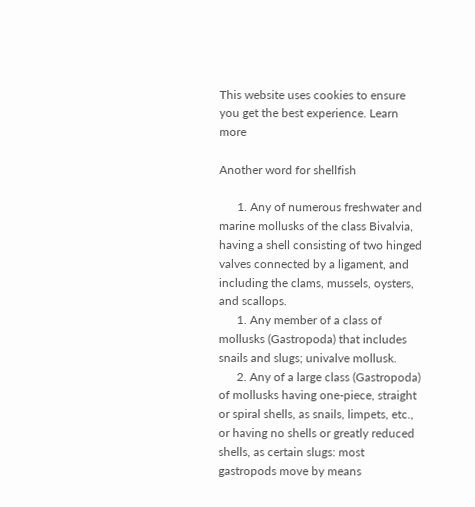This website uses cookies to ensure you get the best experience. Learn more

Another word for shellfish

      1. Any of numerous freshwater and marine mollusks of the class Bivalvia, having a shell consisting of two hinged valves connected by a ligament, and including the clams, mussels, oysters, and scallops.
      1. Any member of a class of mollusks (Gastropoda) that includes snails and slugs; univalve mollusk.
      2. Any of a large class (Gastropoda) of mollusks having one-piece, straight or spiral shells, as snails, limpets, etc., or having no shells or greatly reduced shells, as certain slugs: most gastropods move by means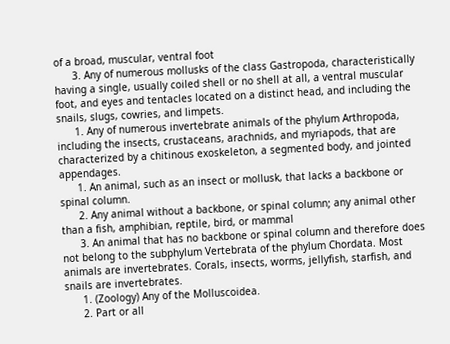of a broad, muscular, ventral foot
      3. Any of numerous mollusks of the class Gastropoda, characteristically having a single, usually coiled shell or no shell at all, a ventral muscular foot, and eyes and tentacles located on a distinct head, and including the snails, slugs, cowries, and limpets.
      1. Any of numerous invertebrate animals of the phylum Arthropoda, including the insects, crustaceans, arachnids, and myriapods, that are characterized by a chitinous exoskeleton, a segmented body, and jointed appendages.
      1. An animal, such as an insect or mollusk, that lacks a backbone or spinal column.
      2. Any animal without a backbone, or spinal column; any animal other than a fish, amphibian, reptile, bird, or mammal
      3. An animal that has no backbone or spinal column and therefore does not belong to the subphylum Vertebrata of the phylum Chordata. Most animals are invertebrates. Corals, insects, worms, jellyfish, starfish, and snails are invertebrates.
      1. (Zoology) Any of the Molluscoidea.
      2. Part or all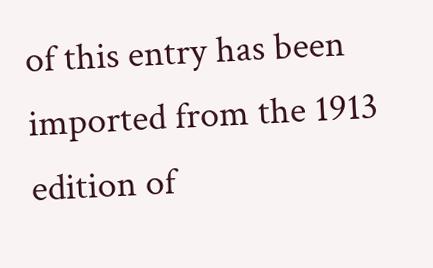of this entry has been imported from the 1913 edition of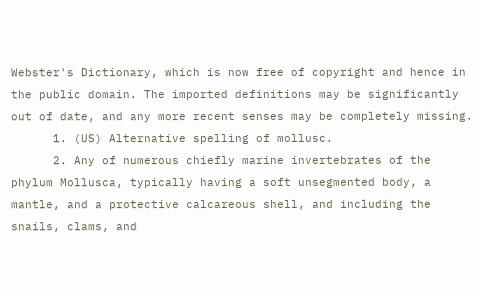Webster's Dictionary, which is now free of copyright and hence in the public domain. The imported definitions may be significantly out of date, and any more recent senses may be completely missing.
      1. (US) Alternative spelling of mollusc.
      2. Any of numerous chiefly marine invertebrates of the phylum Mollusca, typically having a soft unsegmented body, a mantle, and a protective calcareous shell, and including the snails, clams, and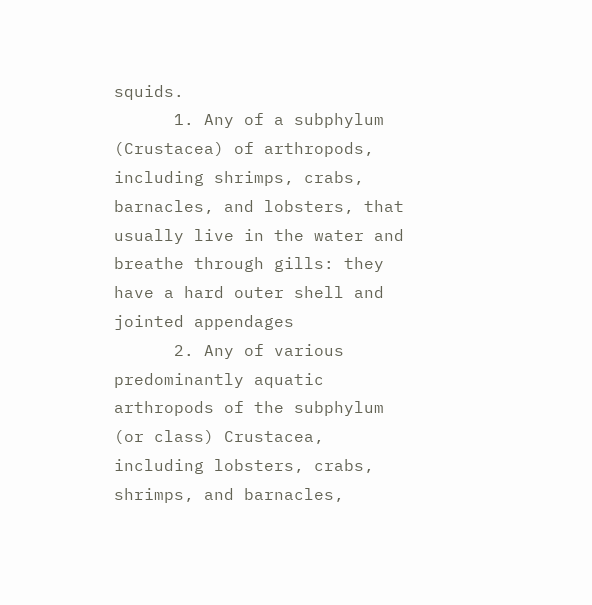squids.
      1. Any of a subphylum (Crustacea) of arthropods, including shrimps, crabs, barnacles, and lobsters, that usually live in the water and breathe through gills: they have a hard outer shell and jointed appendages
      2. Any of various predominantly aquatic arthropods of the subphylum (or class) Crustacea, including lobsters, crabs, shrimps, and barnacles,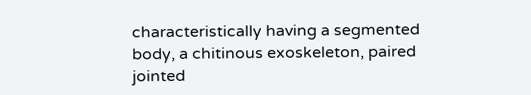characteristically having a segmented body, a chitinous exoskeleton, paired jointed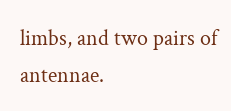limbs, and two pairs of antennae.